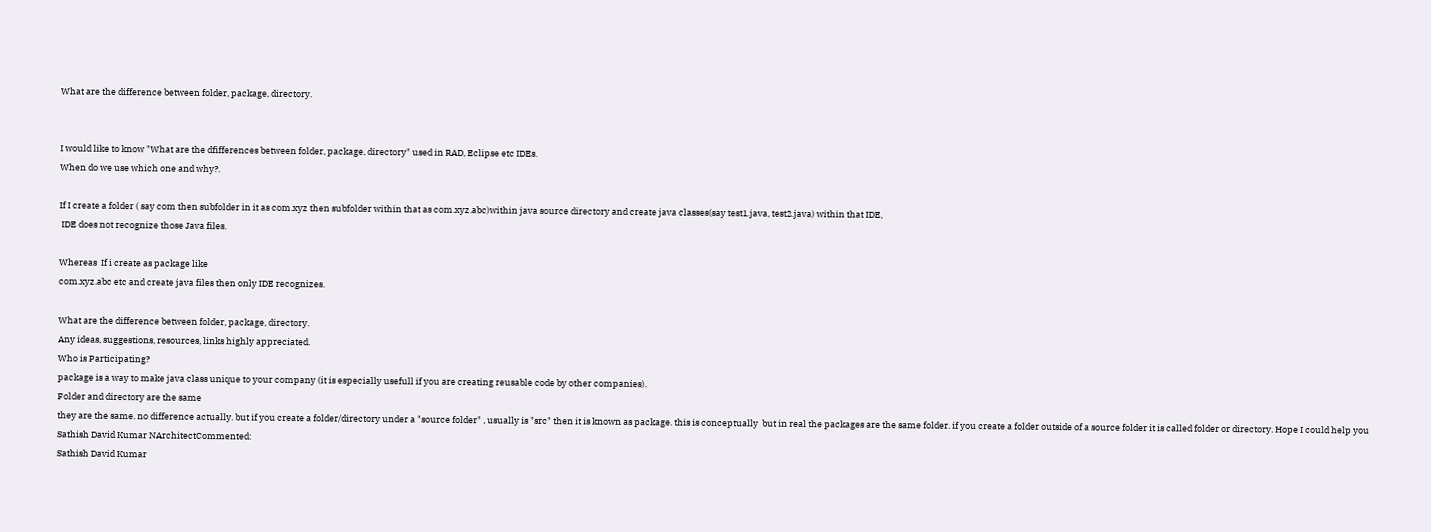What are the difference between folder, package, directory.


I would like to know "What are the dfifferences between folder, package, directory" used in RAD, Eclipse etc IDEs.
When do we use which one and why?.

If I create a folder ( say com then subfolder in it as com.xyz then subfolder within that as com.xyz.abc)within java source directory and create java classes(say test1.java, test2.java) within that IDE,
 IDE does not recognize those Java files.

Whereas  If i create as package like
com.xyz.abc etc and create java files then only IDE recognizes.

What are the difference between folder, package, directory.
Any ideas, suggestions, resources, links highly appreciated.
Who is Participating?
package is a way to make java class unique to your company (it is especially usefull if you are creating reusable code by other companies).
Folder and directory are the same
they are the same. no difference actually. but if you create a folder/directory under a "source folder" , usually is "src" then it is known as package. this is conceptually  but in real the packages are the same folder. if you create a folder outside of a source folder it is called folder or directory. Hope I could help you
Sathish David Kumar NArchitectCommented:
Sathish David Kumar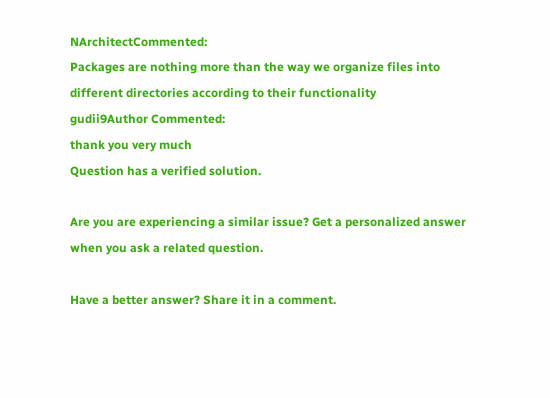NArchitectCommented:
Packages are nothing more than the way we organize files into different directories according to their functionality
gudii9Author Commented:
thank you very much
Question has a verified solution.

Are you are experiencing a similar issue? Get a personalized answer when you ask a related question.

Have a better answer? Share it in a comment.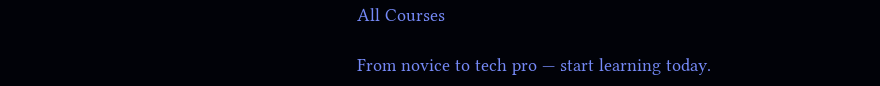All Courses

From novice to tech pro — start learning today.